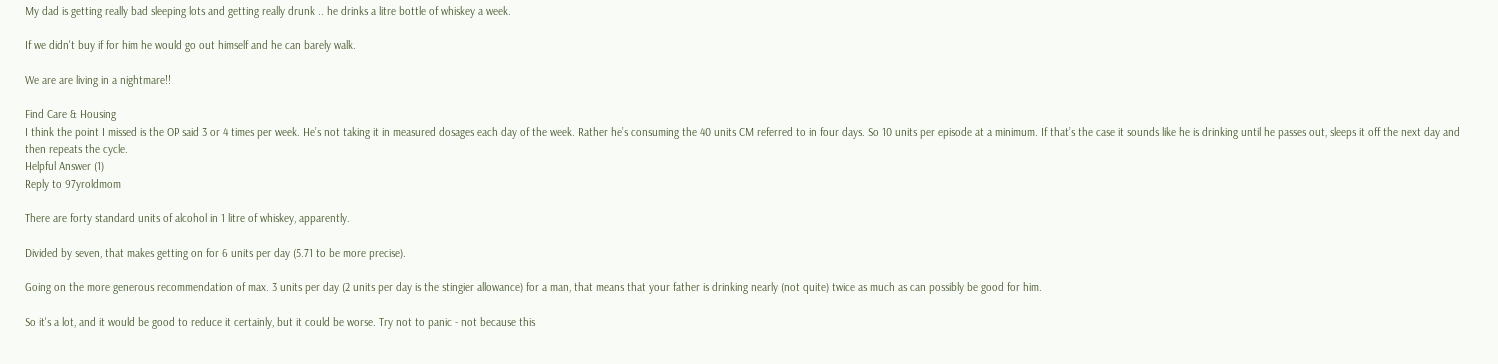My dad is getting really bad sleeping lots and getting really drunk .. he drinks a litre bottle of whiskey a week.

If we didn't buy if for him he would go out himself and he can barely walk.

We are are living in a nightmare!!

Find Care & Housing
I think the point I missed is the OP said 3 or 4 times per week. He’s not taking it in measured dosages each day of the week. Rather he’s consuming the 40 units CM referred to in four days. So 10 units per episode at a minimum. If that’s the case it sounds like he is drinking until he passes out, sleeps it off the next day and then repeats the cycle.
Helpful Answer (1)
Reply to 97yroldmom

There are forty standard units of alcohol in 1 litre of whiskey, apparently.

Divided by seven, that makes getting on for 6 units per day (5.71 to be more precise).

Going on the more generous recommendation of max. 3 units per day (2 units per day is the stingier allowance) for a man, that means that your father is drinking nearly (not quite) twice as much as can possibly be good for him.

So it's a lot, and it would be good to reduce it certainly, but it could be worse. Try not to panic - not because this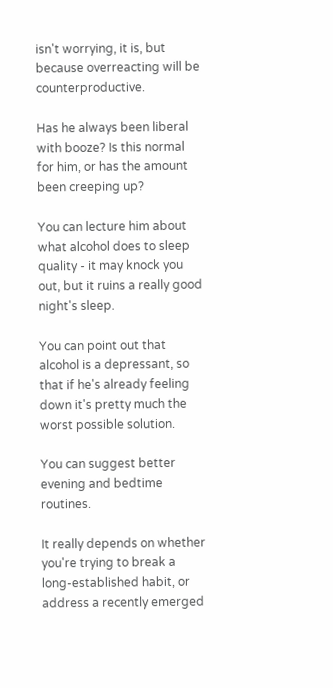isn't worrying, it is, but because overreacting will be counterproductive.

Has he always been liberal with booze? Is this normal for him, or has the amount been creeping up?

You can lecture him about what alcohol does to sleep quality - it may knock you out, but it ruins a really good night's sleep.

You can point out that alcohol is a depressant, so that if he's already feeling down it's pretty much the worst possible solution.

You can suggest better evening and bedtime routines.

It really depends on whether you're trying to break a long-established habit, or address a recently emerged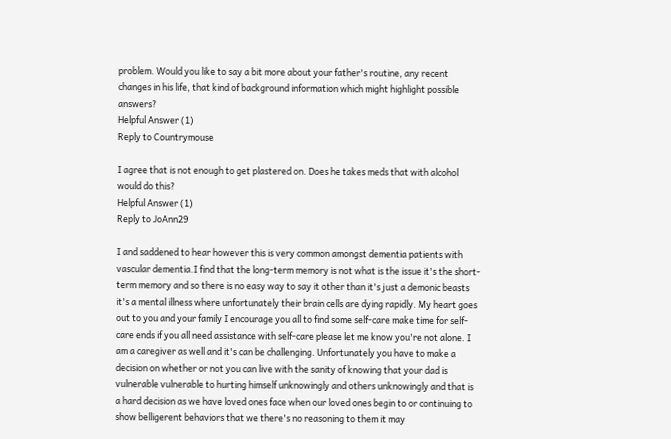problem. Would you like to say a bit more about your father's routine, any recent changes in his life, that kind of background information which might highlight possible answers?
Helpful Answer (1)
Reply to Countrymouse

I agree that is not enough to get plastered on. Does he takes meds that with alcohol would do this?
Helpful Answer (1)
Reply to JoAnn29

I and saddened to hear however this is very common amongst dementia patients with vascular dementia.I find that the long-term memory is not what is the issue it's the short-term memory and so there is no easy way to say it other than it's just a demonic beasts it's a mental illness where unfortunately their brain cells are dying rapidly. My heart goes out to you and your family I encourage you all to find some self-care make time for self-care ends if you all need assistance with self-care please let me know you're not alone. I am a caregiver as well and it's can be challenging. Unfortunately you have to make a decision on whether or not you can live with the sanity of knowing that your dad is vulnerable vulnerable to hurting himself unknowingly and others unknowingly and that is a hard decision as we have loved ones face when our loved ones begin to or continuing to show belligerent behaviors that we there's no reasoning to them it may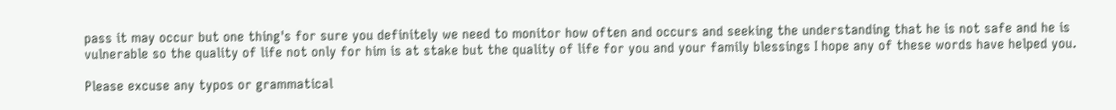pass it may occur but one thing's for sure you definitely we need to monitor how often and occurs and seeking the understanding that he is not safe and he is vulnerable so the quality of life not only for him is at stake but the quality of life for you and your family blessings I hope any of these words have helped you.

Please excuse any typos or grammatical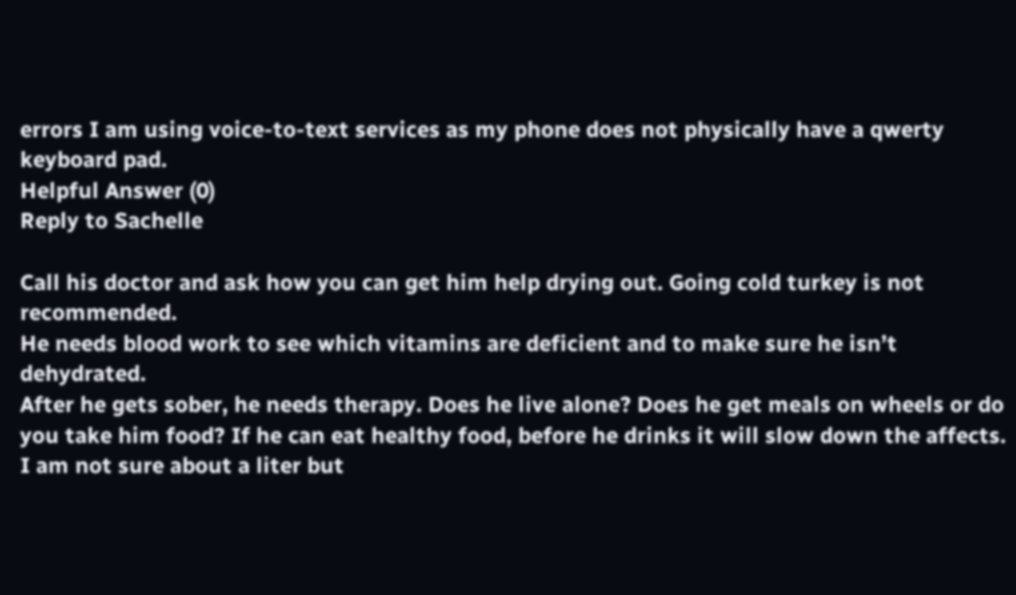errors I am using voice-to-text services as my phone does not physically have a qwerty keyboard pad.
Helpful Answer (0)
Reply to Sachelle

Call his doctor and ask how you can get him help drying out. Going cold turkey is not recommended.
He needs blood work to see which vitamins are deficient and to make sure he isn’t dehydrated.
After he gets sober, he needs therapy. Does he live alone? Does he get meals on wheels or do you take him food? If he can eat healthy food, before he drinks it will slow down the affects.
I am not sure about a liter but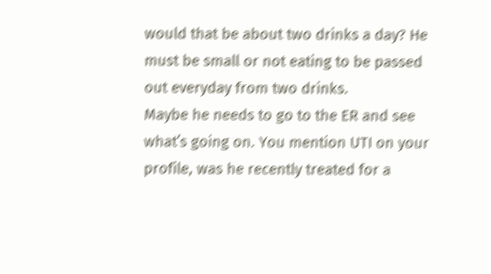would that be about two drinks a day? He must be small or not eating to be passed out everyday from two drinks.
Maybe he needs to go to the ER and see what’s going on. You mention UTI on your profile, was he recently treated for a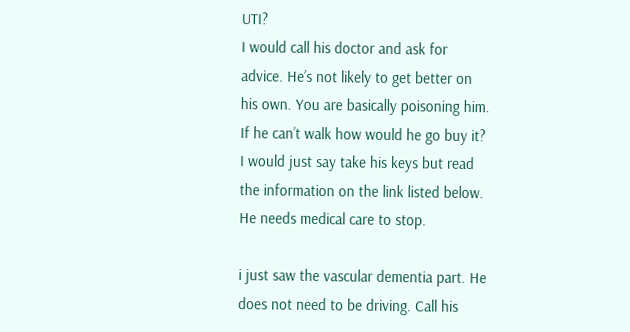UTI?
I would call his doctor and ask for advice. He’s not likely to get better on his own. You are basically poisoning him. If he can’t walk how would he go buy it? I would just say take his keys but read the information on the link listed below. He needs medical care to stop.

i just saw the vascular dementia part. He does not need to be driving. Call his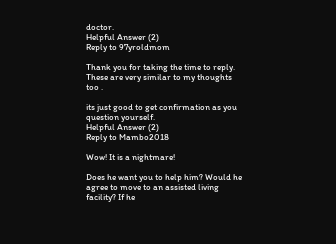doctor.
Helpful Answer (2)
Reply to 97yroldmom

Thank you for taking the time to reply. These are very similar to my thoughts too .

its just good to get confirmation as you question yourself.
Helpful Answer (2)
Reply to Mambo2018

Wow! It is a nightmare!

Does he want you to help him? Would he agree to move to an assisted living facility? If he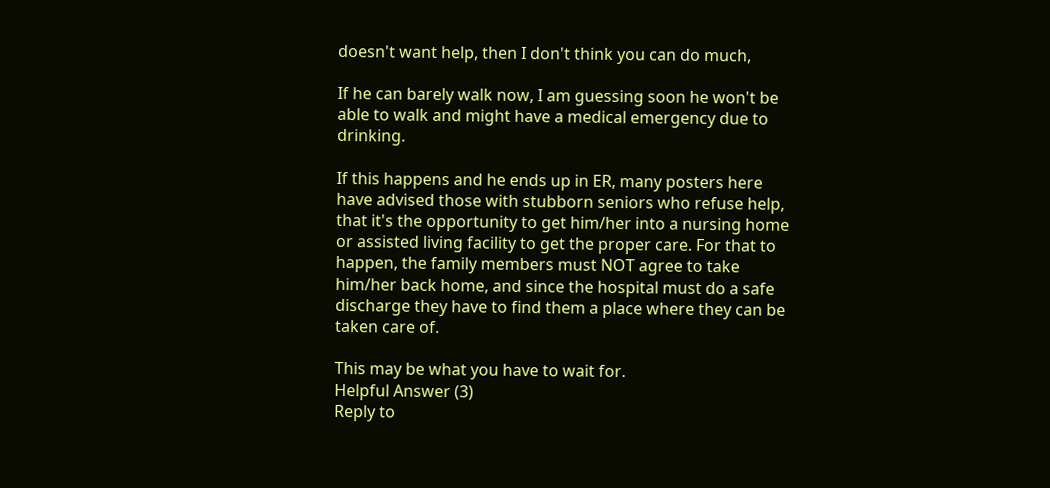doesn't want help, then I don't think you can do much,

If he can barely walk now, I am guessing soon he won't be able to walk and might have a medical emergency due to drinking.

If this happens and he ends up in ER, many posters here have advised those with stubborn seniors who refuse help, that it's the opportunity to get him/her into a nursing home or assisted living facility to get the proper care. For that to happen, the family members must NOT agree to take him/her back home, and since the hospital must do a safe discharge they have to find them a place where they can be taken care of.

This may be what you have to wait for.
Helpful Answer (3)
Reply to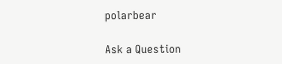polarbear

Ask a Question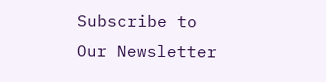Subscribe to
Our Newsletter